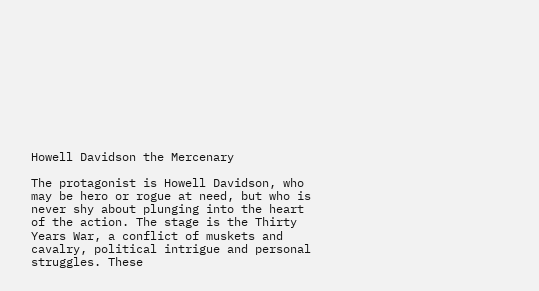Howell Davidson the Mercenary

The protagonist is Howell Davidson, who may be hero or rogue at need, but who is never shy about plunging into the heart of the action. The stage is the Thirty Years War, a conflict of muskets and cavalry, political intrigue and personal struggles. These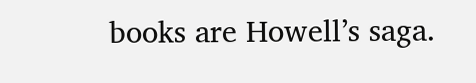books are Howell’s saga.